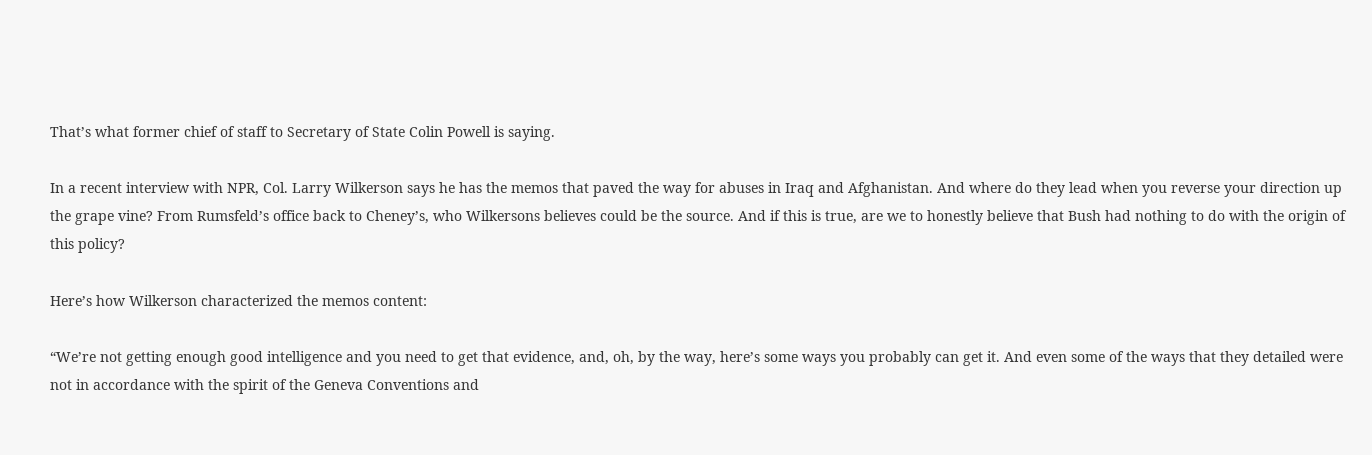That’s what former chief of staff to Secretary of State Colin Powell is saying.

In a recent interview with NPR, Col. Larry Wilkerson says he has the memos that paved the way for abuses in Iraq and Afghanistan. And where do they lead when you reverse your direction up the grape vine? From Rumsfeld’s office back to Cheney’s, who Wilkersons believes could be the source. And if this is true, are we to honestly believe that Bush had nothing to do with the origin of this policy?

Here’s how Wilkerson characterized the memos content:

“We’re not getting enough good intelligence and you need to get that evidence, and, oh, by the way, here’s some ways you probably can get it. And even some of the ways that they detailed were not in accordance with the spirit of the Geneva Conventions and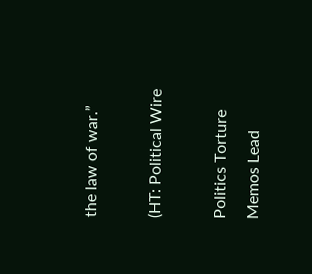the law of war.”

(HT: Political Wire

Politics Torture Memos Lead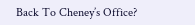Back To Cheney’s Office?